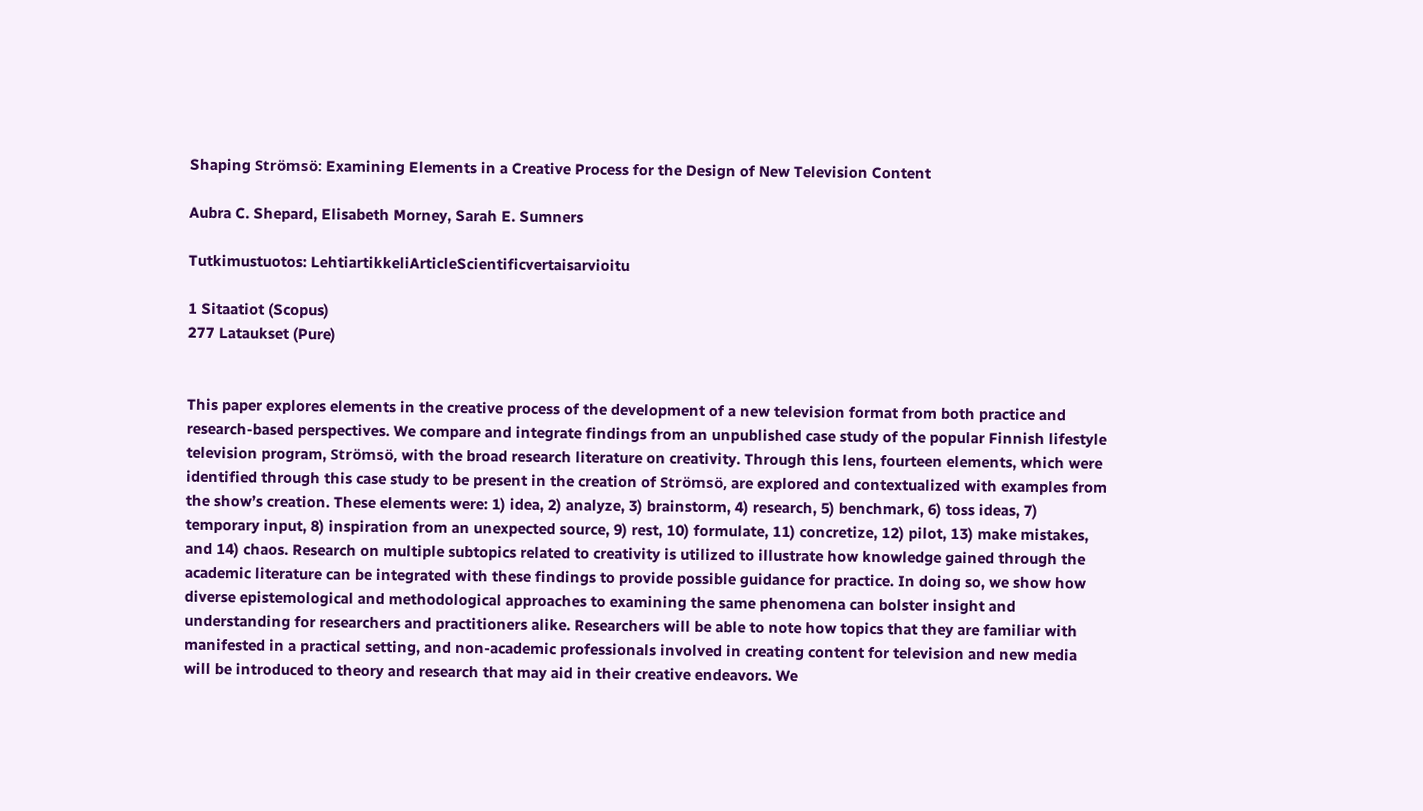Shaping Strömsö: Examining Elements in a Creative Process for the Design of New Television Content

Aubra C. Shepard, Elisabeth Morney, Sarah E. Sumners

Tutkimustuotos: LehtiartikkeliArticleScientificvertaisarvioitu

1 Sitaatiot (Scopus)
277 Lataukset (Pure)


This paper explores elements in the creative process of the development of a new television format from both practice and research-based perspectives. We compare and integrate findings from an unpublished case study of the popular Finnish lifestyle television program, Strömsö, with the broad research literature on creativity. Through this lens, fourteen elements, which were identified through this case study to be present in the creation of Strömsö, are explored and contextualized with examples from the show’s creation. These elements were: 1) idea, 2) analyze, 3) brainstorm, 4) research, 5) benchmark, 6) toss ideas, 7) temporary input, 8) inspiration from an unexpected source, 9) rest, 10) formulate, 11) concretize, 12) pilot, 13) make mistakes, and 14) chaos. Research on multiple subtopics related to creativity is utilized to illustrate how knowledge gained through the academic literature can be integrated with these findings to provide possible guidance for practice. In doing so, we show how diverse epistemological and methodological approaches to examining the same phenomena can bolster insight and understanding for researchers and practitioners alike. Researchers will be able to note how topics that they are familiar with manifested in a practical setting, and non-academic professionals involved in creating content for television and new media will be introduced to theory and research that may aid in their creative endeavors. We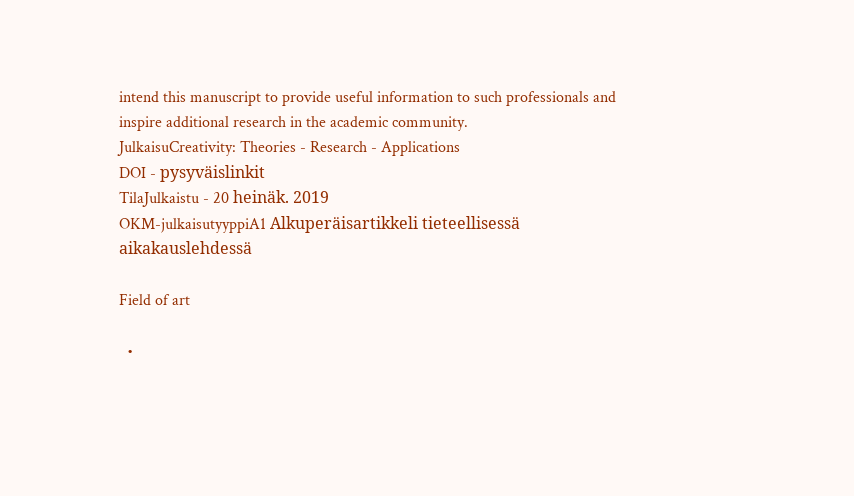intend this manuscript to provide useful information to such professionals and inspire additional research in the academic community.
JulkaisuCreativity: Theories - Research - Applications
DOI - pysyväislinkit
TilaJulkaistu - 20 heinäk. 2019
OKM-julkaisutyyppiA1 Alkuperäisartikkeli tieteellisessä aikakauslehdessä

Field of art

  •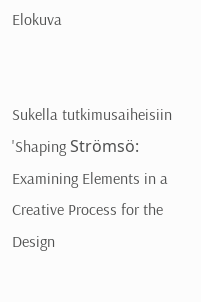Elokuva


Sukella tutkimusaiheisiin 'Shaping Strömsö: Examining Elements in a Creative Process for the Design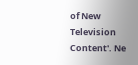of New Television Content'. Ne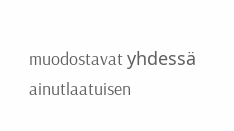muodostavat yhdessä ainutlaatuisen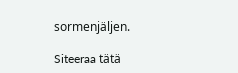sormenjäljen.

Siteeraa tätä